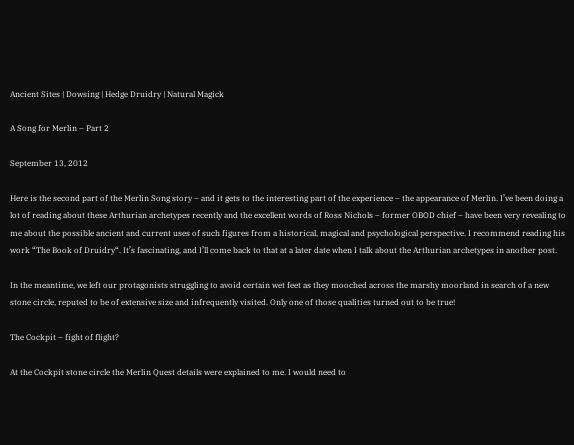Ancient Sites | Dowsing | Hedge Druidry | Natural Magick

A Song for Merlin – Part 2

September 13, 2012

Here is the second part of the Merlin Song story – and it gets to the interesting part of the experience – the appearance of Merlin. I’ve been doing a lot of reading about these Arthurian archetypes recently and the excellent words of Ross Nichols – former OBOD chief – have been very revealing to me about the possible ancient and current uses of such figures from a historical, magical and psychological perspective. I recommend reading his work “The Book of Druidry“. It’s fascinating, and I’ll come back to that at a later date when I talk about the Arthurian archetypes in another post.

In the meantime, we left our protagonists struggling to avoid certain wet feet as they mooched across the marshy moorland in search of a new stone circle, reputed to be of extensive size and infrequently visited. Only one of those qualities turned out to be true!

The Cockpit – fight of flight?

At the Cockpit stone circle the Merlin Quest details were explained to me. I would need to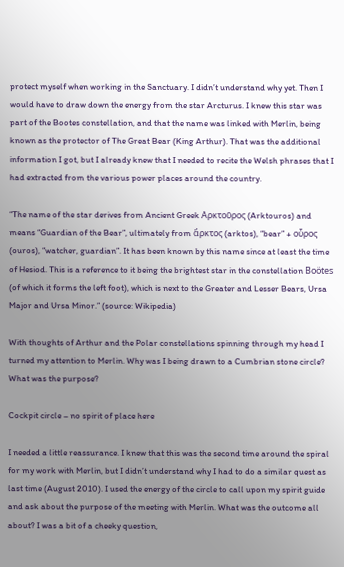protect myself when working in the Sanctuary. I didn’t understand why yet. Then I would have to draw down the energy from the star Arcturus. I knew this star was part of the Bootes constellation, and that the name was linked with Merlin, being known as the protector of The Great Bear (King Arthur). That was the additional information I got, but I already knew that I needed to recite the Welsh phrases that I had extracted from the various power places around the country.

“The name of the star derives from Ancient Greek Αρκτοῦρος (Arktouros) and means “Guardian of the Bear”, ultimately from ἄρκτος (arktos), “bear” + οὖρος (ouros), “watcher, guardian”. It has been known by this name since at least the time of Hesiod. This is a reference to it being the brightest star in the constellation Boötes (of which it forms the left foot), which is next to the Greater and Lesser Bears, Ursa Major and Ursa Minor.” (source: Wikipedia)

With thoughts of Arthur and the Polar constellations spinning through my head I turned my attention to Merlin. Why was I being drawn to a Cumbrian stone circle? What was the purpose?

Cockpit circle – no spirit of place here

I needed a little reassurance. I knew that this was the second time around the spiral for my work with Merlin, but I didn’t understand why I had to do a similar quest as last time (August 2010). I used the energy of the circle to call upon my spirit guide and ask about the purpose of the meeting with Merlin. What was the outcome all about? I was a bit of a cheeky question,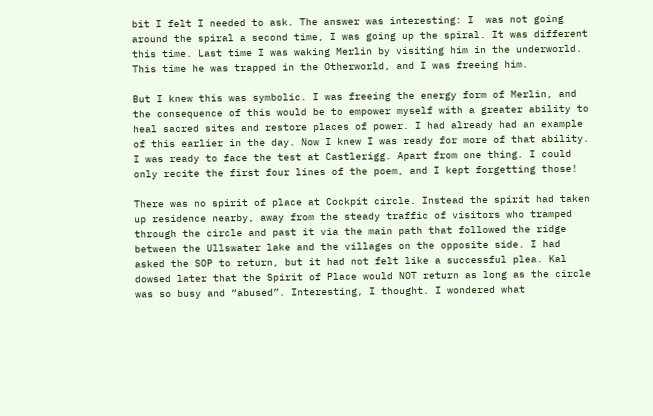bit I felt I needed to ask. The answer was interesting: I  was not going around the spiral a second time, I was going up the spiral. It was different this time. Last time I was waking Merlin by visiting him in the underworld. This time he was trapped in the Otherworld, and I was freeing him.

But I knew this was symbolic. I was freeing the energy form of Merlin, and the consequence of this would be to empower myself with a greater ability to heal sacred sites and restore places of power. I had already had an example of this earlier in the day. Now I knew I was ready for more of that ability. I was ready to face the test at Castlerigg. Apart from one thing. I could only recite the first four lines of the poem, and I kept forgetting those!

There was no spirit of place at Cockpit circle. Instead the spirit had taken up residence nearby, away from the steady traffic of visitors who tramped through the circle and past it via the main path that followed the ridge between the Ullswater lake and the villages on the opposite side. I had asked the SOP to return, but it had not felt like a successful plea. Kal dowsed later that the Spirit of Place would NOT return as long as the circle was so busy and “abused”. Interesting, I thought. I wondered what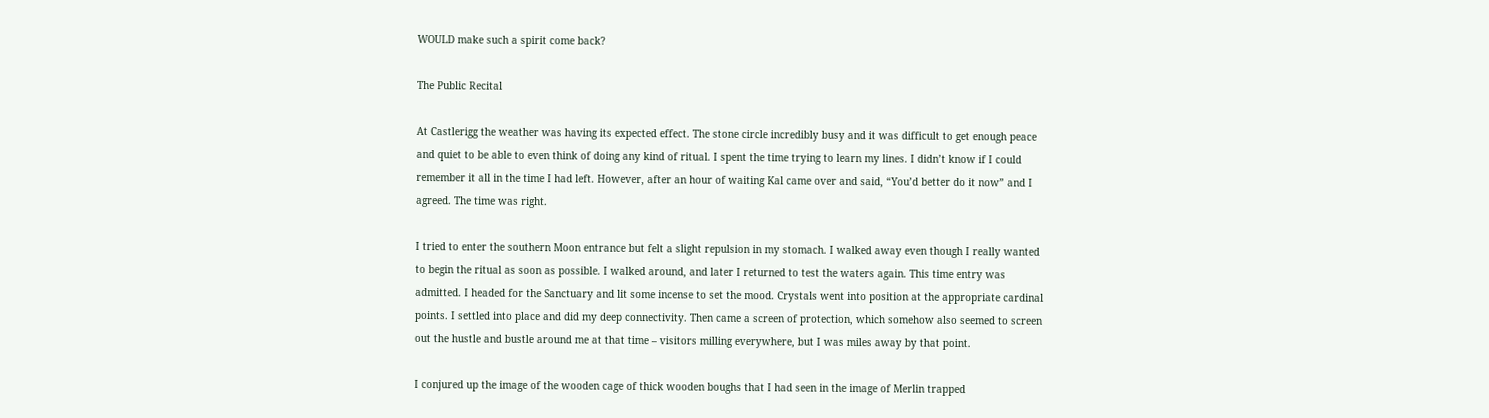WOULD make such a spirit come back?

The Public Recital

At Castlerigg the weather was having its expected effect. The stone circle incredibly busy and it was difficult to get enough peace and quiet to be able to even think of doing any kind of ritual. I spent the time trying to learn my lines. I didn’t know if I could remember it all in the time I had left. However, after an hour of waiting Kal came over and said, “You’d better do it now” and I agreed. The time was right.

I tried to enter the southern Moon entrance but felt a slight repulsion in my stomach. I walked away even though I really wanted to begin the ritual as soon as possible. I walked around, and later I returned to test the waters again. This time entry was admitted. I headed for the Sanctuary and lit some incense to set the mood. Crystals went into position at the appropriate cardinal points. I settled into place and did my deep connectivity. Then came a screen of protection, which somehow also seemed to screen out the hustle and bustle around me at that time – visitors milling everywhere, but I was miles away by that point.

I conjured up the image of the wooden cage of thick wooden boughs that I had seen in the image of Merlin trapped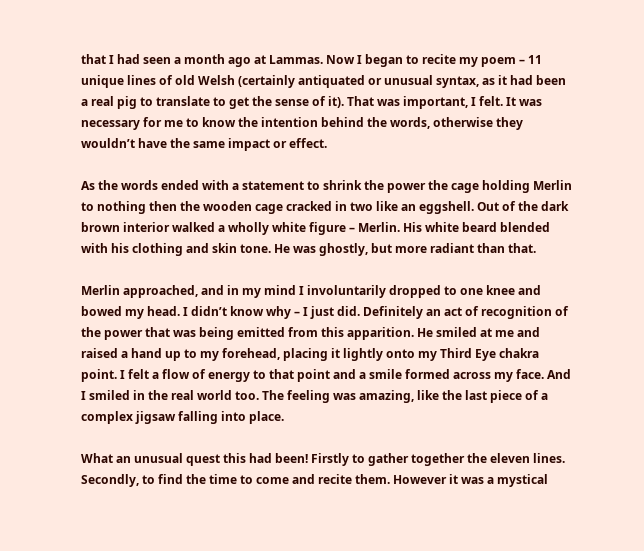that I had seen a month ago at Lammas. Now I began to recite my poem – 11 unique lines of old Welsh (certainly antiquated or unusual syntax, as it had been a real pig to translate to get the sense of it). That was important, I felt. It was necessary for me to know the intention behind the words, otherwise they wouldn’t have the same impact or effect.

As the words ended with a statement to shrink the power the cage holding Merlin to nothing then the wooden cage cracked in two like an eggshell. Out of the dark brown interior walked a wholly white figure – Merlin. His white beard blended with his clothing and skin tone. He was ghostly, but more radiant than that.

Merlin approached, and in my mind I involuntarily dropped to one knee and bowed my head. I didn’t know why – I just did. Definitely an act of recognition of the power that was being emitted from this apparition. He smiled at me and raised a hand up to my forehead, placing it lightly onto my Third Eye chakra point. I felt a flow of energy to that point and a smile formed across my face. And I smiled in the real world too. The feeling was amazing, like the last piece of a complex jigsaw falling into place.

What an unusual quest this had been! Firstly to gather together the eleven lines. Secondly, to find the time to come and recite them. However it was a mystical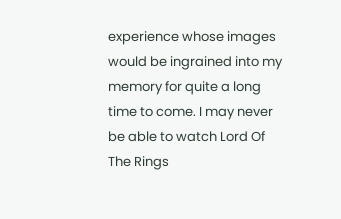experience whose images would be ingrained into my memory for quite a long time to come. I may never be able to watch Lord Of The Rings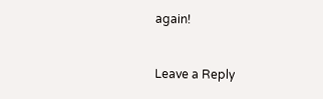again!


Leave a Reply